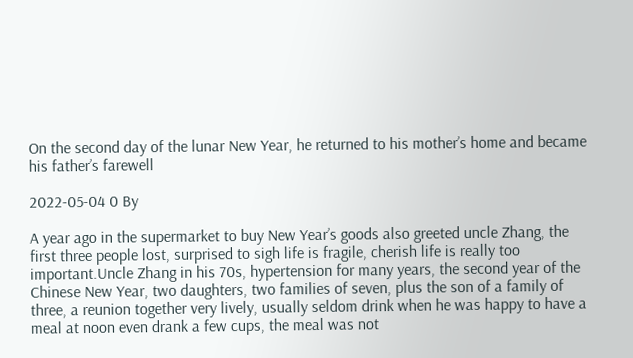On the second day of the lunar New Year, he returned to his mother’s home and became his father’s farewell

2022-05-04 0 By

A year ago in the supermarket to buy New Year’s goods also greeted uncle Zhang, the first three people lost, surprised to sigh life is fragile, cherish life is really too important.Uncle Zhang in his 70s, hypertension for many years, the second year of the Chinese New Year, two daughters, two families of seven, plus the son of a family of three, a reunion together very lively, usually seldom drink when he was happy to have a meal at noon even drank a few cups, the meal was not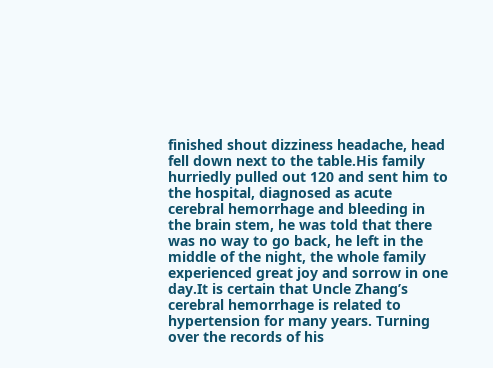finished shout dizziness headache, head fell down next to the table.His family hurriedly pulled out 120 and sent him to the hospital, diagnosed as acute cerebral hemorrhage and bleeding in the brain stem, he was told that there was no way to go back, he left in the middle of the night, the whole family experienced great joy and sorrow in one day.It is certain that Uncle Zhang’s cerebral hemorrhage is related to hypertension for many years. Turning over the records of his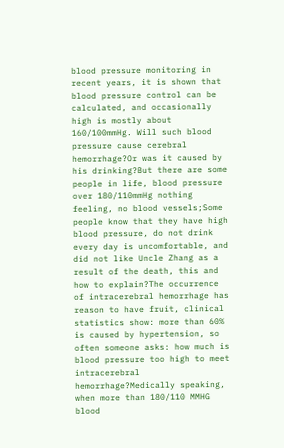blood pressure monitoring in recent years, it is shown that blood pressure control can be calculated, and occasionally high is mostly about 160/100mmHg. Will such blood pressure cause cerebral hemorrhage?Or was it caused by his drinking?But there are some people in life, blood pressure over 180/110mmHg nothing feeling, no blood vessels;Some people know that they have high blood pressure, do not drink every day is uncomfortable, and did not like Uncle Zhang as a result of the death, this and how to explain?The occurrence of intracerebral hemorrhage has reason to have fruit, clinical statistics show: more than 60% is caused by hypertension, so often someone asks: how much is blood pressure too high to meet intracerebral hemorrhage?Medically speaking, when more than 180/110 MMHG blood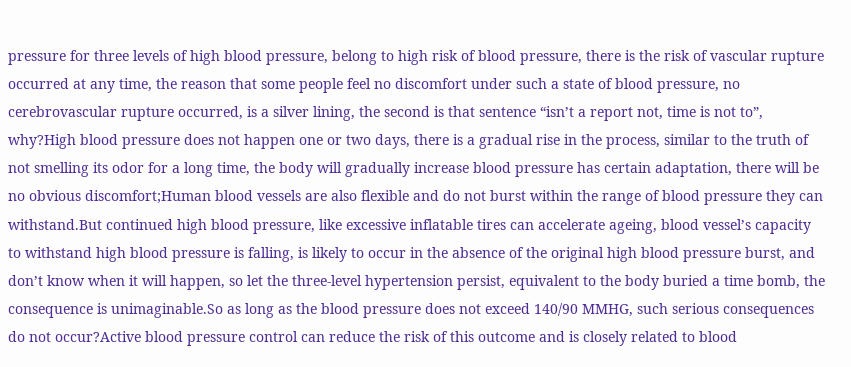pressure for three levels of high blood pressure, belong to high risk of blood pressure, there is the risk of vascular rupture occurred at any time, the reason that some people feel no discomfort under such a state of blood pressure, no cerebrovascular rupture occurred, is a silver lining, the second is that sentence “isn’t a report not, time is not to”, why?High blood pressure does not happen one or two days, there is a gradual rise in the process, similar to the truth of not smelling its odor for a long time, the body will gradually increase blood pressure has certain adaptation, there will be no obvious discomfort;Human blood vessels are also flexible and do not burst within the range of blood pressure they can withstand.But continued high blood pressure, like excessive inflatable tires can accelerate ageing, blood vessel’s capacity to withstand high blood pressure is falling, is likely to occur in the absence of the original high blood pressure burst, and don’t know when it will happen, so let the three-level hypertension persist, equivalent to the body buried a time bomb, the consequence is unimaginable.So as long as the blood pressure does not exceed 140/90 MMHG, such serious consequences do not occur?Active blood pressure control can reduce the risk of this outcome and is closely related to blood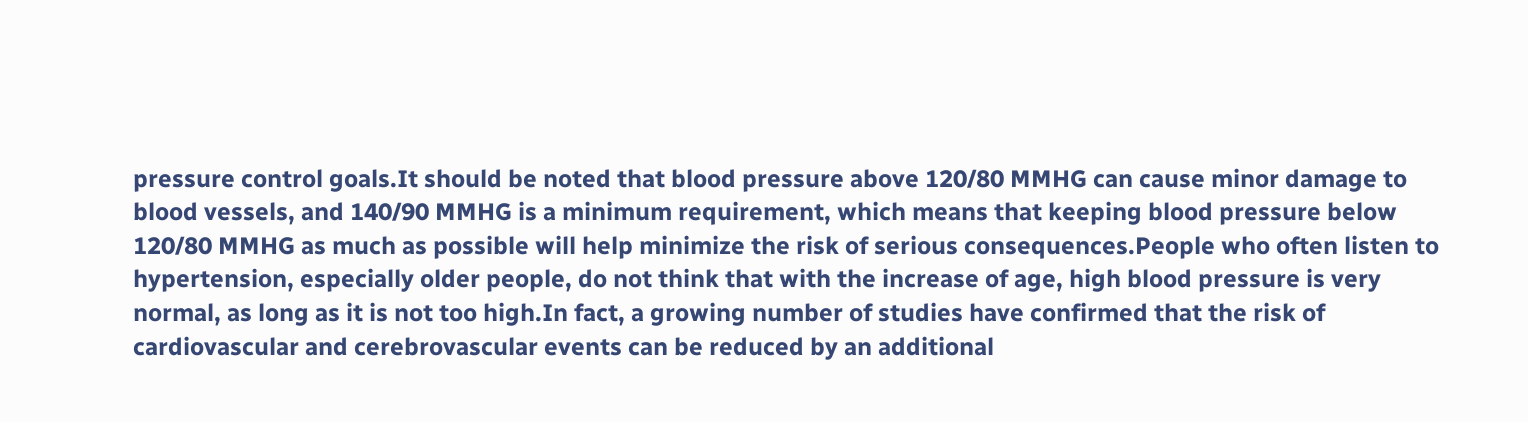pressure control goals.It should be noted that blood pressure above 120/80 MMHG can cause minor damage to blood vessels, and 140/90 MMHG is a minimum requirement, which means that keeping blood pressure below 120/80 MMHG as much as possible will help minimize the risk of serious consequences.People who often listen to hypertension, especially older people, do not think that with the increase of age, high blood pressure is very normal, as long as it is not too high.In fact, a growing number of studies have confirmed that the risk of cardiovascular and cerebrovascular events can be reduced by an additional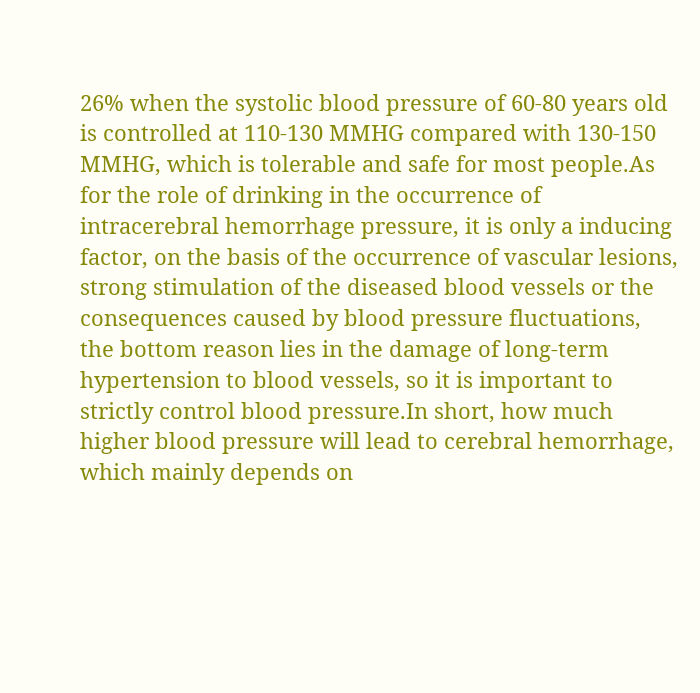26% when the systolic blood pressure of 60-80 years old is controlled at 110-130 MMHG compared with 130-150 MMHG, which is tolerable and safe for most people.As for the role of drinking in the occurrence of intracerebral hemorrhage pressure, it is only a inducing factor, on the basis of the occurrence of vascular lesions, strong stimulation of the diseased blood vessels or the consequences caused by blood pressure fluctuations, the bottom reason lies in the damage of long-term hypertension to blood vessels, so it is important to strictly control blood pressure.In short, how much higher blood pressure will lead to cerebral hemorrhage, which mainly depends on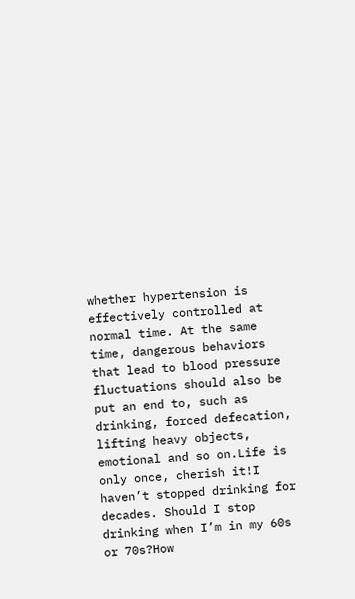whether hypertension is effectively controlled at normal time. At the same time, dangerous behaviors that lead to blood pressure fluctuations should also be put an end to, such as drinking, forced defecation, lifting heavy objects, emotional and so on.Life is only once, cherish it!I haven’t stopped drinking for decades. Should I stop drinking when I’m in my 60s or 70s?How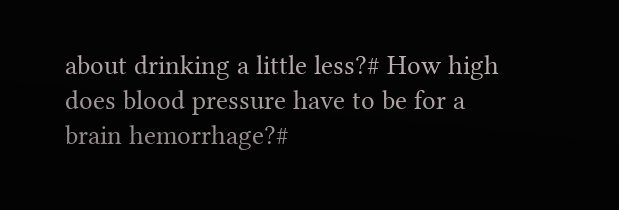about drinking a little less?# How high does blood pressure have to be for a brain hemorrhage?#